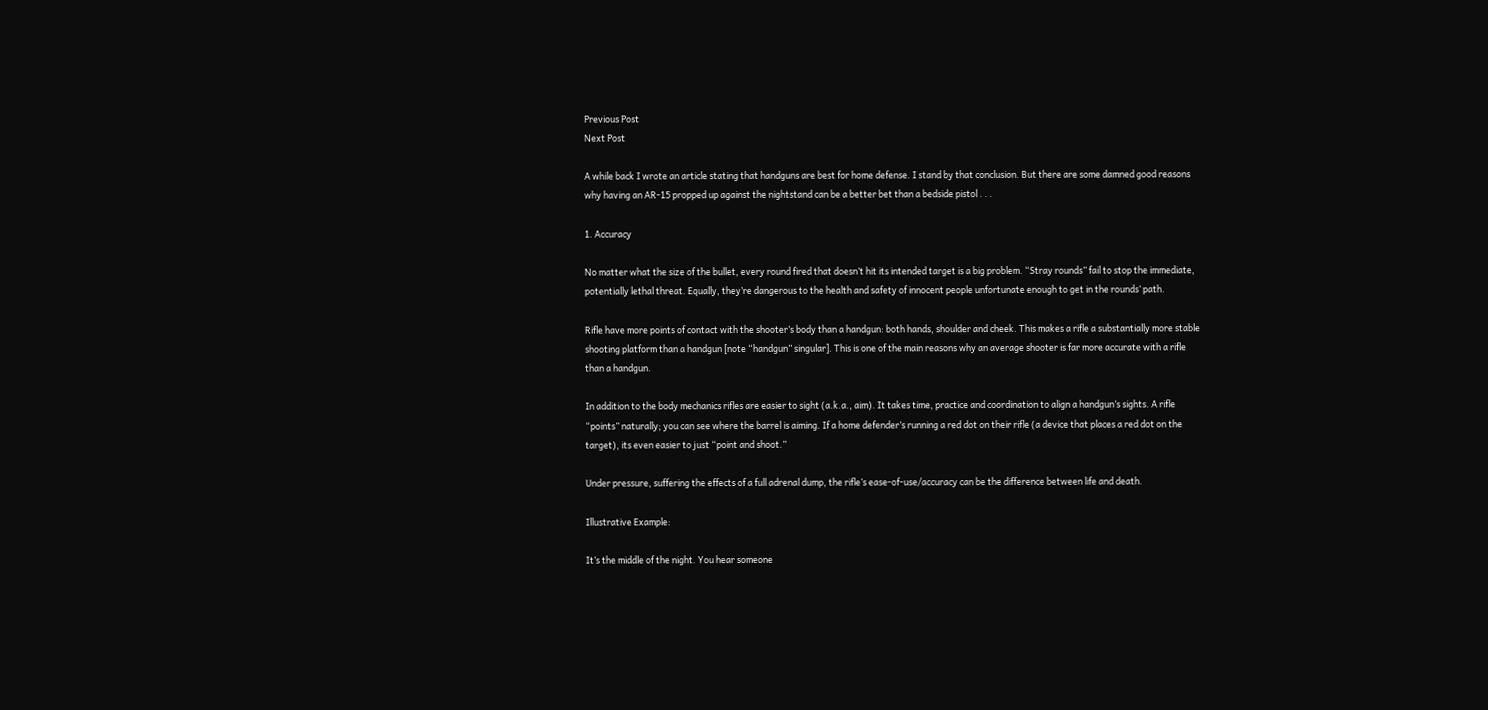Previous Post
Next Post

A while back I wrote an article stating that handguns are best for home defense. I stand by that conclusion. But there are some damned good reasons why having an AR-15 propped up against the nightstand can be a better bet than a bedside pistol . . .

1. Accuracy

No matter what the size of the bullet, every round fired that doesn’t hit its intended target is a big problem. “Stray rounds” fail to stop the immediate, potentially lethal threat. Equally, they’re dangerous to the health and safety of innocent people unfortunate enough to get in the rounds’ path.

Rifle have more points of contact with the shooter’s body than a handgun: both hands, shoulder and cheek. This makes a rifle a substantially more stable shooting platform than a handgun [note “handgun” singular]. This is one of the main reasons why an average shooter is far more accurate with a rifle than a handgun.

In addition to the body mechanics rifles are easier to sight (a.k.a., aim). It takes time, practice and coordination to align a handgun’s sights. A rifle “points” naturally; you can see where the barrel is aiming. If a home defender’s running a red dot on their rifle (a device that places a red dot on the target), its even easier to just “point and shoot.”

Under pressure, suffering the effects of a full adrenal dump, the rifle’s ease-of-use/accuracy can be the difference between life and death.

Illustrative Example:

It’s the middle of the night. You hear someone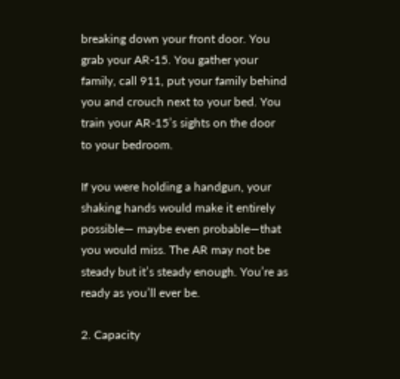breaking down your front door. You grab your AR-15. You gather your family, call 911, put your family behind you and crouch next to your bed. You train your AR-15’s sights on the door to your bedroom.

If you were holding a handgun, your shaking hands would make it entirely possible— maybe even probable—that you would miss. The AR may not be steady but it’s steady enough. You’re as ready as you’ll ever be.

2. Capacity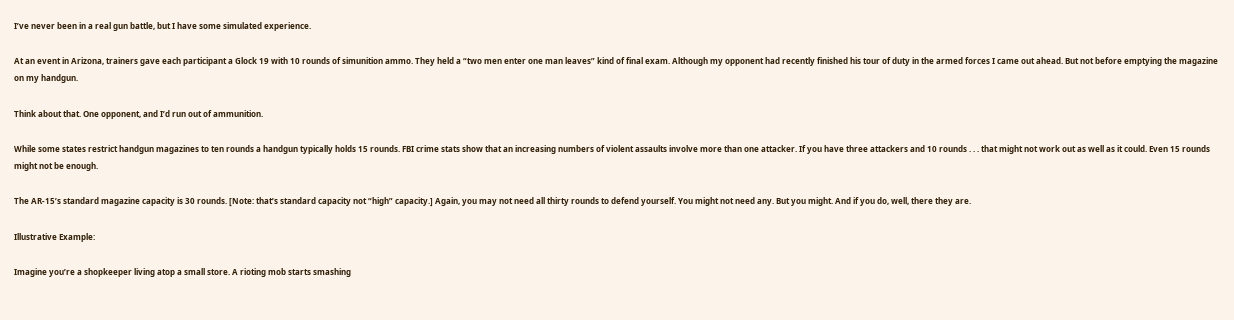I’ve never been in a real gun battle, but I have some simulated experience.

At an event in Arizona, trainers gave each participant a Glock 19 with 10 rounds of simunition ammo. They held a “two men enter one man leaves” kind of final exam. Although my opponent had recently finished his tour of duty in the armed forces I came out ahead. But not before emptying the magazine on my handgun.

Think about that. One opponent, and I’d run out of ammunition.

While some states restrict handgun magazines to ten rounds a handgun typically holds 15 rounds. FBI crime stats show that an increasing numbers of violent assaults involve more than one attacker. If you have three attackers and 10 rounds . . . that might not work out as well as it could. Even 15 rounds might not be enough.

The AR-15’s standard magazine capacity is 30 rounds. [Note: that’s standard capacity not “high” capacity.] Again, you may not need all thirty rounds to defend yourself. You might not need any. But you might. And if you do, well, there they are.

Illustrative Example:

Imagine you’re a shopkeeper living atop a small store. A rioting mob starts smashing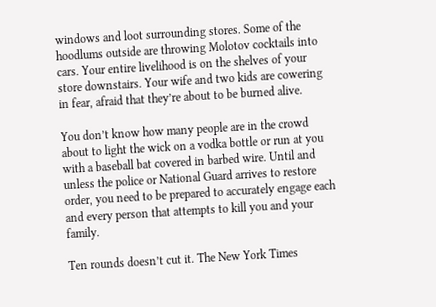windows and loot surrounding stores. Some of the hoodlums outside are throwing Molotov cocktails into cars. Your entire livelihood is on the shelves of your store downstairs. Your wife and two kids are cowering in fear, afraid that they’re about to be burned alive.

You don’t know how many people are in the crowd about to light the wick on a vodka bottle or run at you with a baseball bat covered in barbed wire. Until and unless the police or National Guard arrives to restore order, you need to be prepared to accurately engage each and every person that attempts to kill you and your family.

Ten rounds doesn’t cut it. The New York Times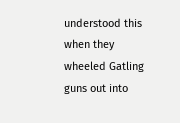understood this when they wheeled Gatling guns out into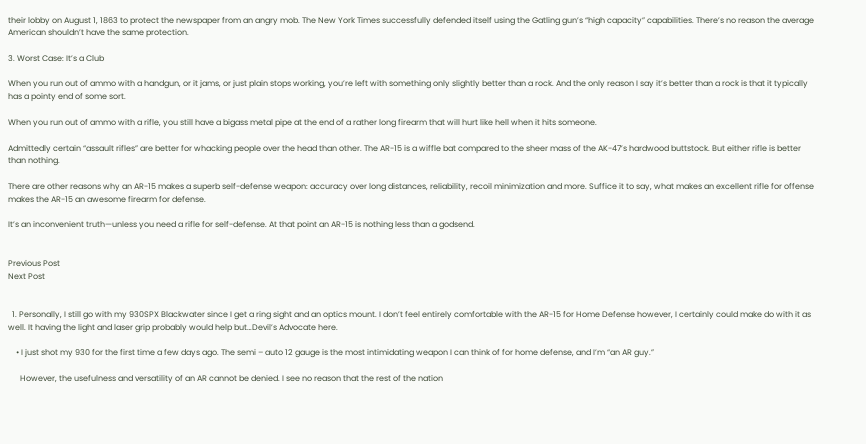their lobby on August 1, 1863 to protect the newspaper from an angry mob. The New York Times successfully defended itself using the Gatling gun’s “high capacity” capabilities. There’s no reason the average American shouldn’t have the same protection.

3. Worst Case: It’s a Club

When you run out of ammo with a handgun, or it jams, or just plain stops working, you’re left with something only slightly better than a rock. And the only reason I say it’s better than a rock is that it typically has a pointy end of some sort.

When you run out of ammo with a rifle, you still have a bigass metal pipe at the end of a rather long firearm that will hurt like hell when it hits someone.

Admittedly certain “assault rifles” are better for whacking people over the head than other. The AR-15 is a wiffle bat compared to the sheer mass of the AK-47’s hardwood buttstock. But either rifle is better than nothing.

There are other reasons why an AR-15 makes a superb self-defense weapon: accuracy over long distances, reliability, recoil minimization and more. Suffice it to say, what makes an excellent rifle for offense makes the AR-15 an awesome firearm for defense.

It’s an inconvenient truth—unless you need a rifle for self-defense. At that point an AR-15 is nothing less than a godsend.


Previous Post
Next Post


  1. Personally, I still go with my 930SPX Blackwater since I get a ring sight and an optics mount. I don’t feel entirely comfortable with the AR-15 for Home Defense however, I certainly could make do with it as well. It having the light and laser grip probably would help but…Devil’s Advocate here.

    • I just shot my 930 for the first time a few days ago. The semi – auto 12 gauge is the most intimidating weapon I can think of for home defense, and I’m “an AR guy.”

      However, the usefulness and versatility of an AR cannot be denied. I see no reason that the rest of the nation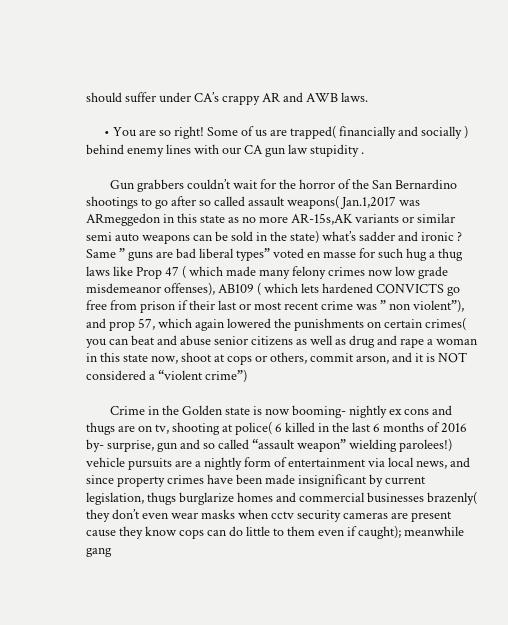should suffer under CA’s crappy AR and AWB laws.

      • You are so right! Some of us are trapped( financially and socially ) behind enemy lines with our CA gun law stupidity .

        Gun grabbers couldn’t wait for the horror of the San Bernardino shootings to go after so called assault weapons( Jan.1,2017 was ARmeggedon in this state as no more AR-15s,AK variants or similar semi auto weapons can be sold in the state) what’s sadder and ironic ? Same ” guns are bad liberal types” voted en masse for such hug a thug laws like Prop 47 ( which made many felony crimes now low grade misdemeanor offenses), AB109 ( which lets hardened CONVICTS go free from prison if their last or most recent crime was ” non violent”), and prop 57, which again lowered the punishments on certain crimes( you can beat and abuse senior citizens as well as drug and rape a woman in this state now, shoot at cops or others, commit arson, and it is NOT considered a “violent crime”)

        Crime in the Golden state is now booming- nightly ex cons and thugs are on tv, shooting at police( 6 killed in the last 6 months of 2016 by- surprise, gun and so called “assault weapon” wielding parolees!) vehicle pursuits are a nightly form of entertainment via local news, and since property crimes have been made insignificant by current legislation, thugs burglarize homes and commercial businesses brazenly( they don’t even wear masks when cctv security cameras are present cause they know cops can do little to them even if caught); meanwhile gang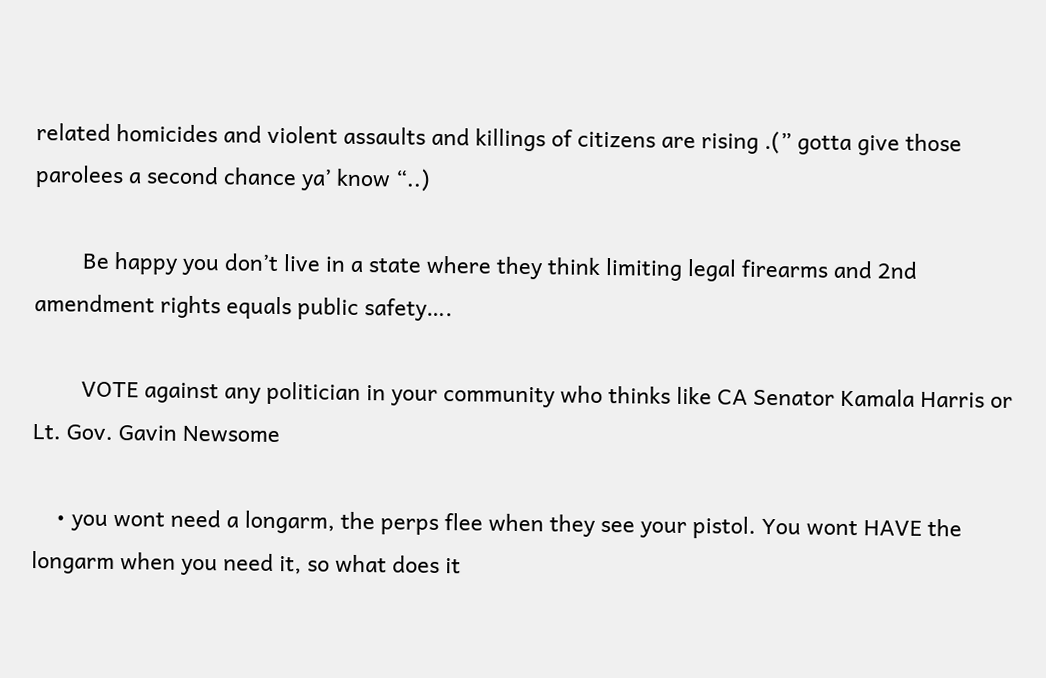related homicides and violent assaults and killings of citizens are rising .(” gotta give those parolees a second chance ya’ know “..)

        Be happy you don’t live in a state where they think limiting legal firearms and 2nd amendment rights equals public safety….

        VOTE against any politician in your community who thinks like CA Senator Kamala Harris or Lt. Gov. Gavin Newsome

    • you wont need a longarm, the perps flee when they see your pistol. You wont HAVE the longarm when you need it, so what does it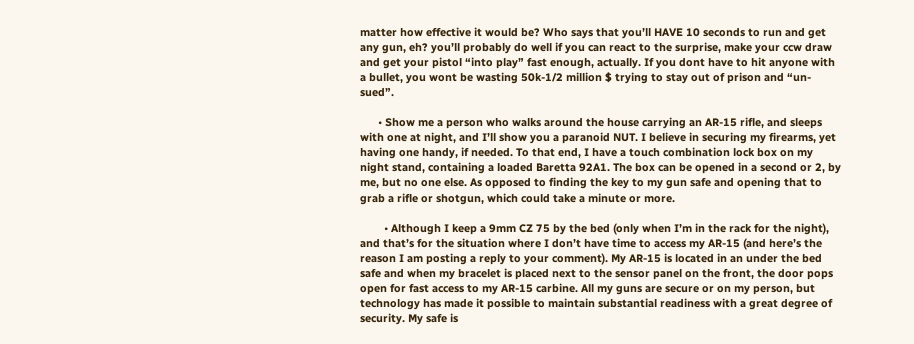matter how effective it would be? Who says that you’ll HAVE 10 seconds to run and get any gun, eh? you’ll probably do well if you can react to the surprise, make your ccw draw and get your pistol “into play” fast enough, actually. If you dont have to hit anyone with a bullet, you wont be wasting 50k-1/2 million $ trying to stay out of prison and “un-sued”.

      • Show me a person who walks around the house carrying an AR-15 rifle, and sleeps with one at night, and I’ll show you a paranoid NUT. I believe in securing my firearms, yet having one handy, if needed. To that end, I have a touch combination lock box on my night stand, containing a loaded Baretta 92A1. The box can be opened in a second or 2, by me, but no one else. As opposed to finding the key to my gun safe and opening that to grab a rifle or shotgun, which could take a minute or more.

        • Although I keep a 9mm CZ 75 by the bed (only when I’m in the rack for the night), and that’s for the situation where I don’t have time to access my AR-15 (and here’s the reason I am posting a reply to your comment). My AR-15 is located in an under the bed safe and when my bracelet is placed next to the sensor panel on the front, the door pops open for fast access to my AR-15 carbine. All my guns are secure or on my person, but technology has made it possible to maintain substantial readiness with a great degree of security. My safe is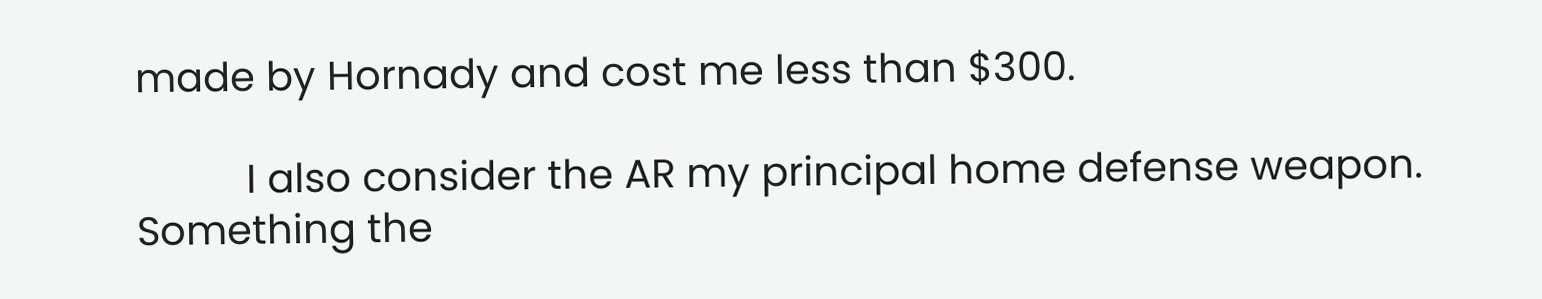made by Hornady and cost me less than $300.

          I also consider the AR my principal home defense weapon. Something the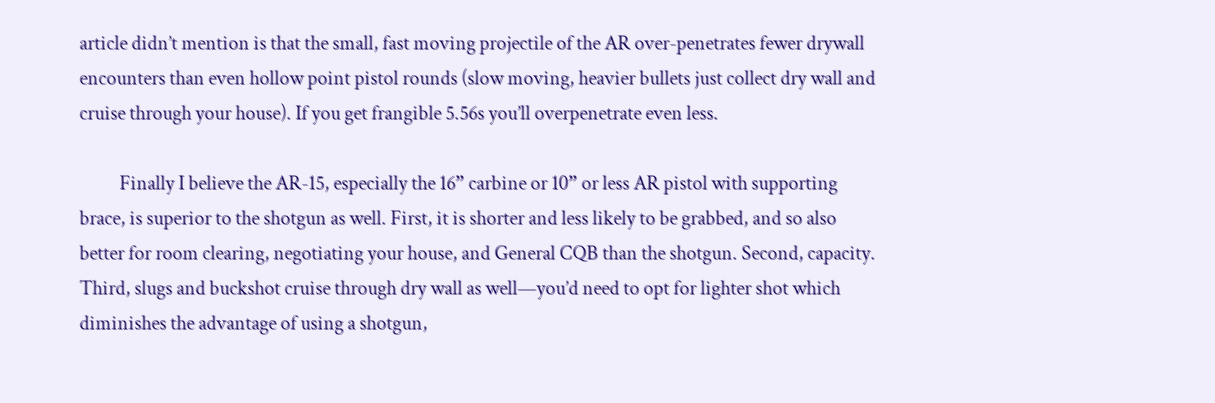article didn’t mention is that the small, fast moving projectile of the AR over-penetrates fewer drywall encounters than even hollow point pistol rounds (slow moving, heavier bullets just collect dry wall and cruise through your house). If you get frangible 5.56s you’ll overpenetrate even less.

          Finally I believe the AR-15, especially the 16” carbine or 10” or less AR pistol with supporting brace, is superior to the shotgun as well. First, it is shorter and less likely to be grabbed, and so also better for room clearing, negotiating your house, and General CQB than the shotgun. Second, capacity. Third, slugs and buckshot cruise through dry wall as well—you’d need to opt for lighter shot which diminishes the advantage of using a shotgun,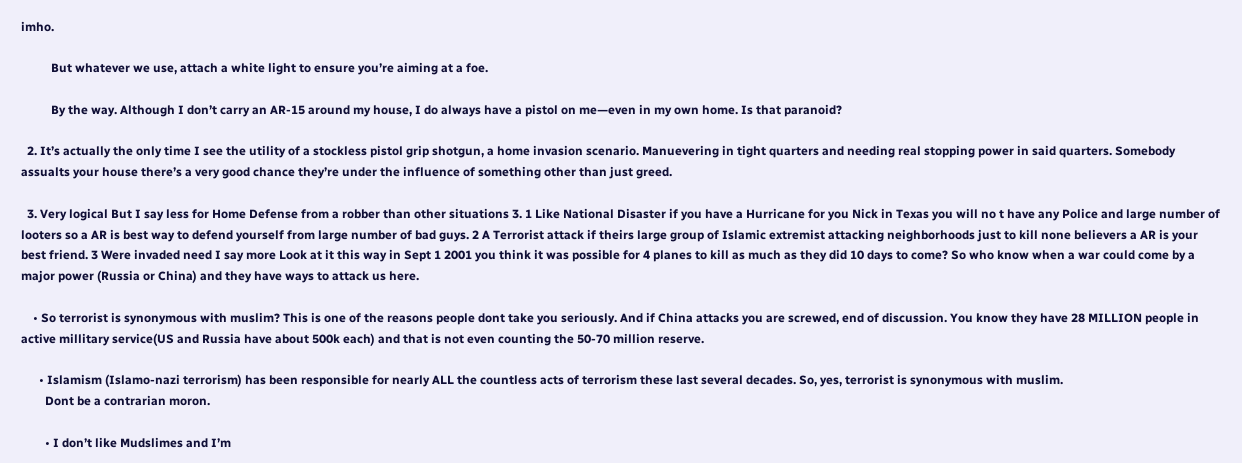imho.

          But whatever we use, attach a white light to ensure you’re aiming at a foe.

          By the way. Although I don’t carry an AR-15 around my house, I do always have a pistol on me—even in my own home. Is that paranoid?

  2. It’s actually the only time I see the utility of a stockless pistol grip shotgun, a home invasion scenario. Manuevering in tight quarters and needing real stopping power in said quarters. Somebody assualts your house there’s a very good chance they’re under the influence of something other than just greed.

  3. Very logical But I say less for Home Defense from a robber than other situations 3. 1 Like National Disaster if you have a Hurricane for you Nick in Texas you will no t have any Police and large number of looters so a AR is best way to defend yourself from large number of bad guys. 2 A Terrorist attack if theirs large group of Islamic extremist attacking neighborhoods just to kill none believers a AR is your best friend. 3 Were invaded need I say more Look at it this way in Sept 1 2001 you think it was possible for 4 planes to kill as much as they did 10 days to come? So who know when a war could come by a major power (Russia or China) and they have ways to attack us here.

    • So terrorist is synonymous with muslim? This is one of the reasons people dont take you seriously. And if China attacks you are screwed, end of discussion. You know they have 28 MILLION people in active millitary service(US and Russia have about 500k each) and that is not even counting the 50-70 million reserve.

      • Islamism (Islamo-nazi terrorism) has been responsible for nearly ALL the countless acts of terrorism these last several decades. So, yes, terrorist is synonymous with muslim.
        Dont be a contrarian moron.

        • I don’t like Mudslimes and I’m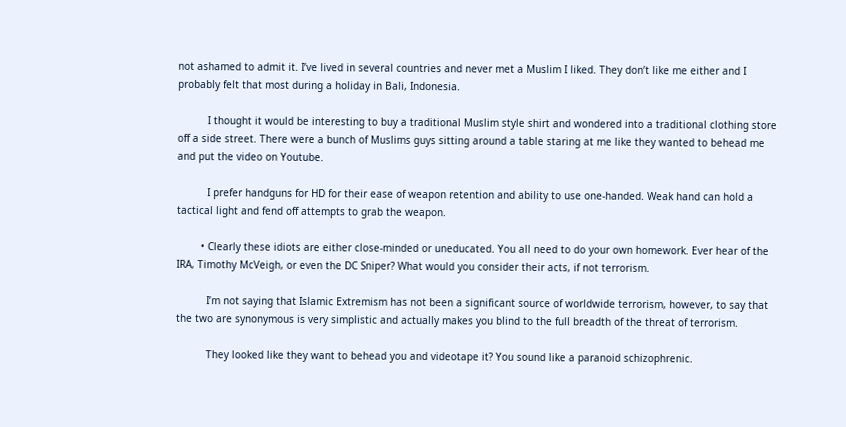not ashamed to admit it. I’ve lived in several countries and never met a Muslim I liked. They don’t like me either and I probably felt that most during a holiday in Bali, Indonesia.

          I thought it would be interesting to buy a traditional Muslim style shirt and wondered into a traditional clothing store off a side street. There were a bunch of Muslims guys sitting around a table staring at me like they wanted to behead me and put the video on Youtube.

          I prefer handguns for HD for their ease of weapon retention and ability to use one-handed. Weak hand can hold a tactical light and fend off attempts to grab the weapon.

        • Clearly these idiots are either close-minded or uneducated. You all need to do your own homework. Ever hear of the IRA, Timothy McVeigh, or even the DC Sniper? What would you consider their acts, if not terrorism.

          I’m not saying that Islamic Extremism has not been a significant source of worldwide terrorism, however, to say that the two are synonymous is very simplistic and actually makes you blind to the full breadth of the threat of terrorism.

          They looked like they want to behead you and videotape it? You sound like a paranoid schizophrenic.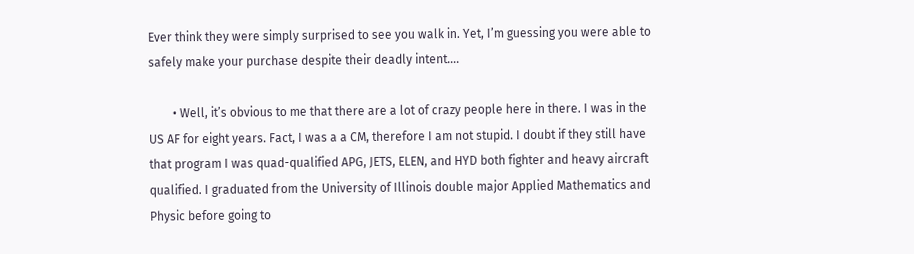Ever think they were simply surprised to see you walk in. Yet, I’m guessing you were able to safely make your purchase despite their deadly intent….

        • Well, it’s obvious to me that there are a lot of crazy people here in there. I was in the US AF for eight years. Fact, I was a a CM, therefore I am not stupid. I doubt if they still have that program I was quad-qualified APG, JETS, ELEN, and HYD both fighter and heavy aircraft qualified. I graduated from the University of Illinois double major Applied Mathematics and Physic before going to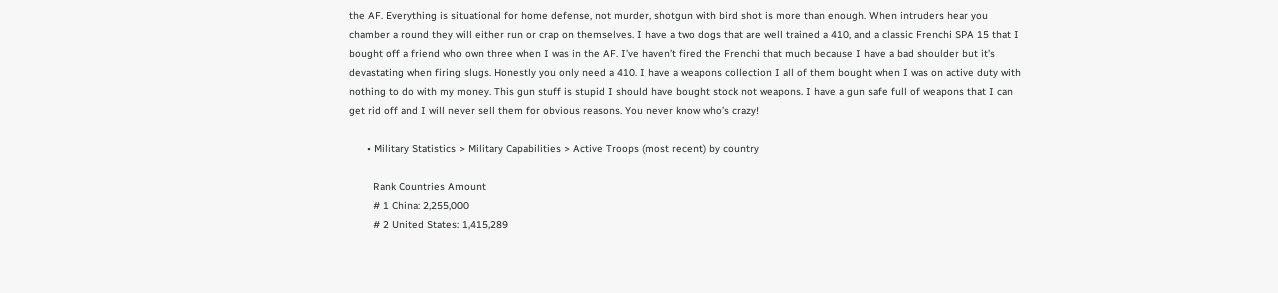the AF. Everything is situational for home defense, not murder, shotgun with bird shot is more than enough. When intruders hear you chamber a round they will either run or crap on themselves. I have a two dogs that are well trained a 410, and a classic Frenchi SPA 15 that I bought off a friend who own three when I was in the AF. I’ve haven’t fired the Frenchi that much because I have a bad shoulder but it’s devastating when firing slugs. Honestly you only need a 410. I have a weapons collection I all of them bought when I was on active duty with nothing to do with my money. This gun stuff is stupid I should have bought stock not weapons. I have a gun safe full of weapons that I can get rid off and I will never sell them for obvious reasons. You never know who’s crazy!

      • Military Statistics > Military Capabilities > Active Troops (most recent) by country

        Rank Countries Amount
        # 1 China: 2,255,000
        # 2 United States: 1,415,289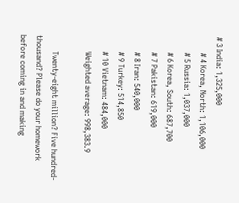# 3 India: 1,325,000
        # 4 Korea, North: 1,106,000
        # 5 Russia: 1,037,000
        # 6 Korea, South: 687,700
        # 7 Pakistan: 619,000
        # 8 Iran: 540,000
        # 9 Turkey: 514,850
        # 10 Vietnam: 484,000
        Weighted average: 998,383.9

        Twenty-eight million? Five hundred-thousand? Please do your homework before coming in and making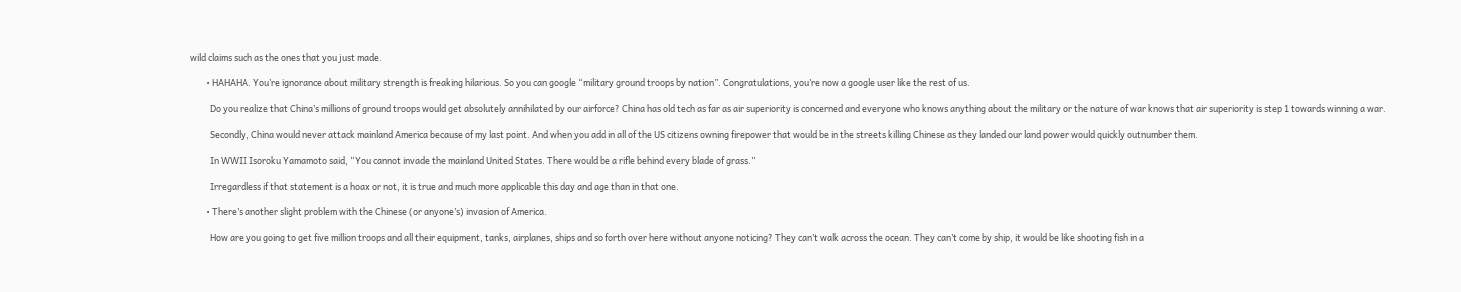wild claims such as the ones that you just made.

        • HAHAHA. You’re ignorance about military strength is freaking hilarious. So you can google “military ground troops by nation”. Congratulations, you’re now a google user like the rest of us.

          Do you realize that China’s millions of ground troops would get absolutely annihilated by our airforce? China has old tech as far as air superiority is concerned and everyone who knows anything about the military or the nature of war knows that air superiority is step 1 towards winning a war.

          Secondly, China would never attack mainland America because of my last point. And when you add in all of the US citizens owning firepower that would be in the streets killing Chinese as they landed our land power would quickly outnumber them.

          In WWII Isoroku Yamamoto said, “You cannot invade the mainland United States. There would be a rifle behind every blade of grass.”

          Irregardless if that statement is a hoax or not, it is true and much more applicable this day and age than in that one.

        • There’s another slight problem with the Chinese (or anyone’s) invasion of America.

          How are you going to get five million troops and all their equipment, tanks, airplanes, ships and so forth over here without anyone noticing? They can’t walk across the ocean. They can’t come by ship, it would be like shooting fish in a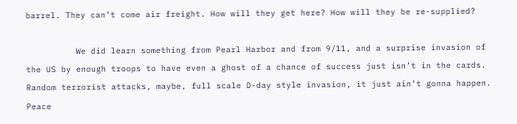barrel. They can’t come air freight. How will they get here? How will they be re-supplied?

          We did learn something from Pearl Harbor and from 9/11, and a surprise invasion of the US by enough troops to have even a ghost of a chance of success just isn’t in the cards. Random terrorist attacks, maybe, full scale D-day style invasion, it just ain’t gonna happen. Peace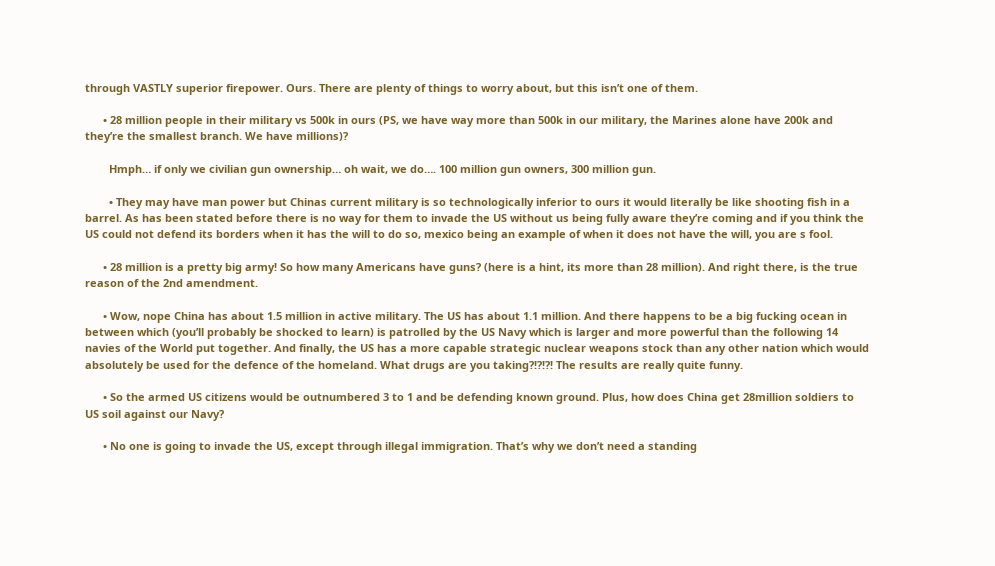through VASTLY superior firepower. Ours. There are plenty of things to worry about, but this isn’t one of them.

      • 28 million people in their military vs 500k in ours (PS, we have way more than 500k in our military, the Marines alone have 200k and they’re the smallest branch. We have millions)?

        Hmph… if only we civilian gun ownership… oh wait, we do…. 100 million gun owners, 300 million gun.

        • They may have man power but Chinas current military is so technologically inferior to ours it would literally be like shooting fish in a barrel. As has been stated before there is no way for them to invade the US without us being fully aware they’re coming and if you think the US could not defend its borders when it has the will to do so, mexico being an example of when it does not have the will, you are s fool.

      • 28 million is a pretty big army! So how many Americans have guns? (here is a hint, its more than 28 million). And right there, is the true reason of the 2nd amendment.

      • Wow, nope China has about 1.5 million in active military. The US has about 1.1 million. And there happens to be a big fucking ocean in between which (you’ll probably be shocked to learn) is patrolled by the US Navy which is larger and more powerful than the following 14 navies of the World put together. And finally, the US has a more capable strategic nuclear weapons stock than any other nation which would absolutely be used for the defence of the homeland. What drugs are you taking?!?!?! The results are really quite funny.

      • So the armed US citizens would be outnumbered 3 to 1 and be defending known ground. Plus, how does China get 28million soldiers to US soil against our Navy?

      • No one is going to invade the US, except through illegal immigration. That’s why we don’t need a standing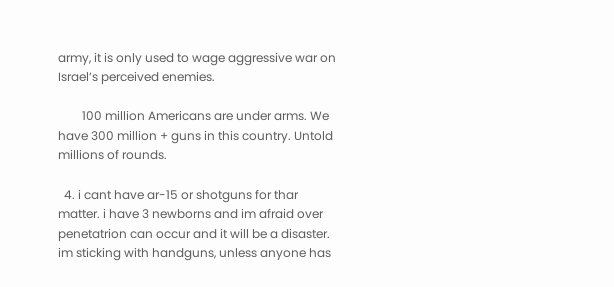army, it is only used to wage aggressive war on Israel’s perceived enemies.

        100 million Americans are under arms. We have 300 million + guns in this country. Untold millions of rounds.

  4. i cant have ar-15 or shotguns for thar matter. i have 3 newborns and im afraid over penetatrion can occur and it will be a disaster. im sticking with handguns, unless anyone has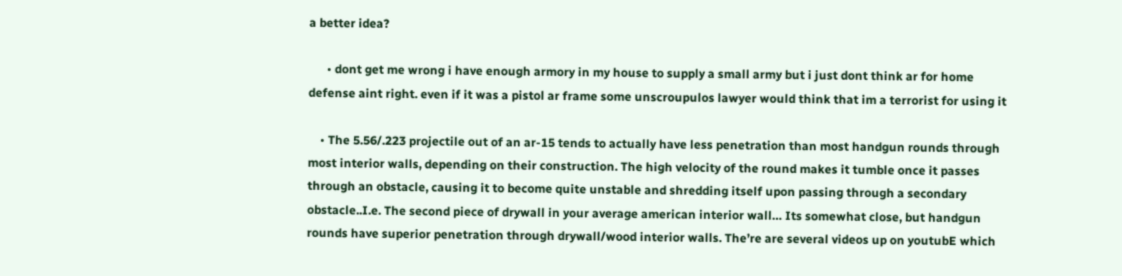a better idea?

      • dont get me wrong i have enough armory in my house to supply a small army but i just dont think ar for home defense aint right. even if it was a pistol ar frame some unscroupulos lawyer would think that im a terrorist for using it

    • The 5.56/.223 projectile out of an ar-15 tends to actually have less penetration than most handgun rounds through most interior walls, depending on their construction. The high velocity of the round makes it tumble once it passes through an obstacle, causing it to become quite unstable and shredding itself upon passing through a secondary obstacle..I.e. The second piece of drywall in your average american interior wall… Its somewhat close, but handgun rounds have superior penetration through drywall/wood interior walls. The’re are several videos up on youtubE which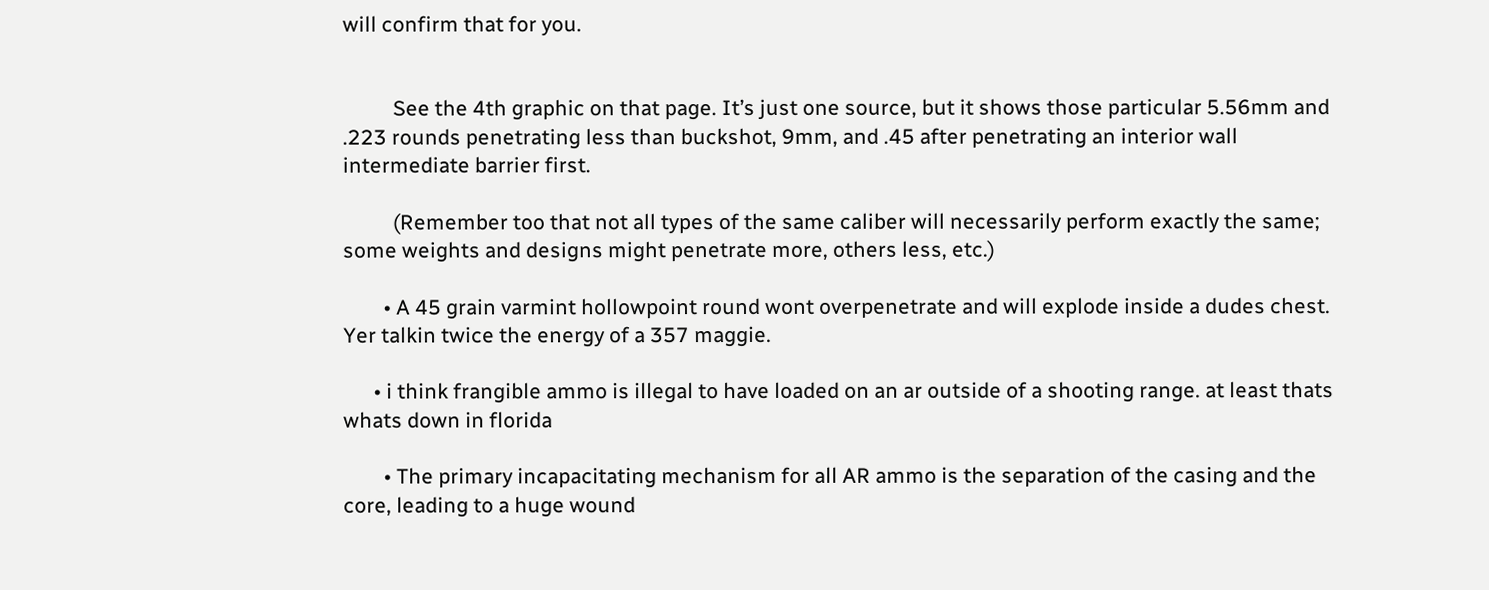will confirm that for you.


          See the 4th graphic on that page. It’s just one source, but it shows those particular 5.56mm and .223 rounds penetrating less than buckshot, 9mm, and .45 after penetrating an interior wall intermediate barrier first.

          (Remember too that not all types of the same caliber will necessarily perform exactly the same; some weights and designs might penetrate more, others less, etc.)

        • A 45 grain varmint hollowpoint round wont overpenetrate and will explode inside a dudes chest. Yer talkin twice the energy of a 357 maggie.

      • i think frangible ammo is illegal to have loaded on an ar outside of a shooting range. at least thats whats down in florida

        • The primary incapacitating mechanism for all AR ammo is the separation of the casing and the core, leading to a huge wound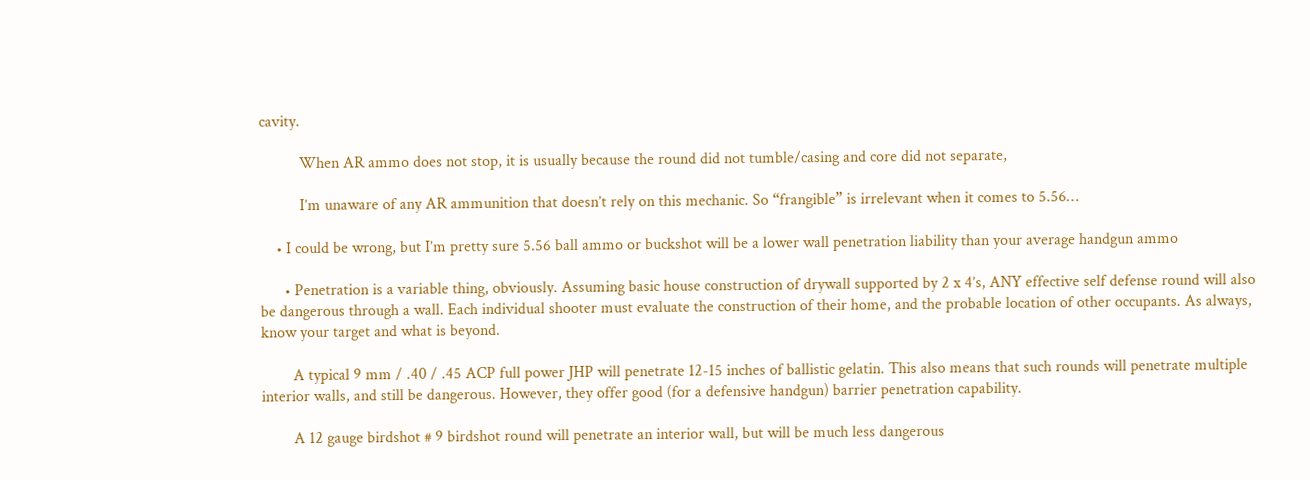cavity.

          When AR ammo does not stop, it is usually because the round did not tumble/casing and core did not separate,

          I’m unaware of any AR ammunition that doesn’t rely on this mechanic. So “frangible” is irrelevant when it comes to 5.56…

    • I could be wrong, but I’m pretty sure 5.56 ball ammo or buckshot will be a lower wall penetration liability than your average handgun ammo

      • Penetration is a variable thing, obviously. Assuming basic house construction of drywall supported by 2 x 4’s, ANY effective self defense round will also be dangerous through a wall. Each individual shooter must evaluate the construction of their home, and the probable location of other occupants. As always, know your target and what is beyond.

        A typical 9 mm / .40 / .45 ACP full power JHP will penetrate 12-15 inches of ballistic gelatin. This also means that such rounds will penetrate multiple interior walls, and still be dangerous. However, they offer good (for a defensive handgun) barrier penetration capability.

        A 12 gauge birdshot # 9 birdshot round will penetrate an interior wall, but will be much less dangerous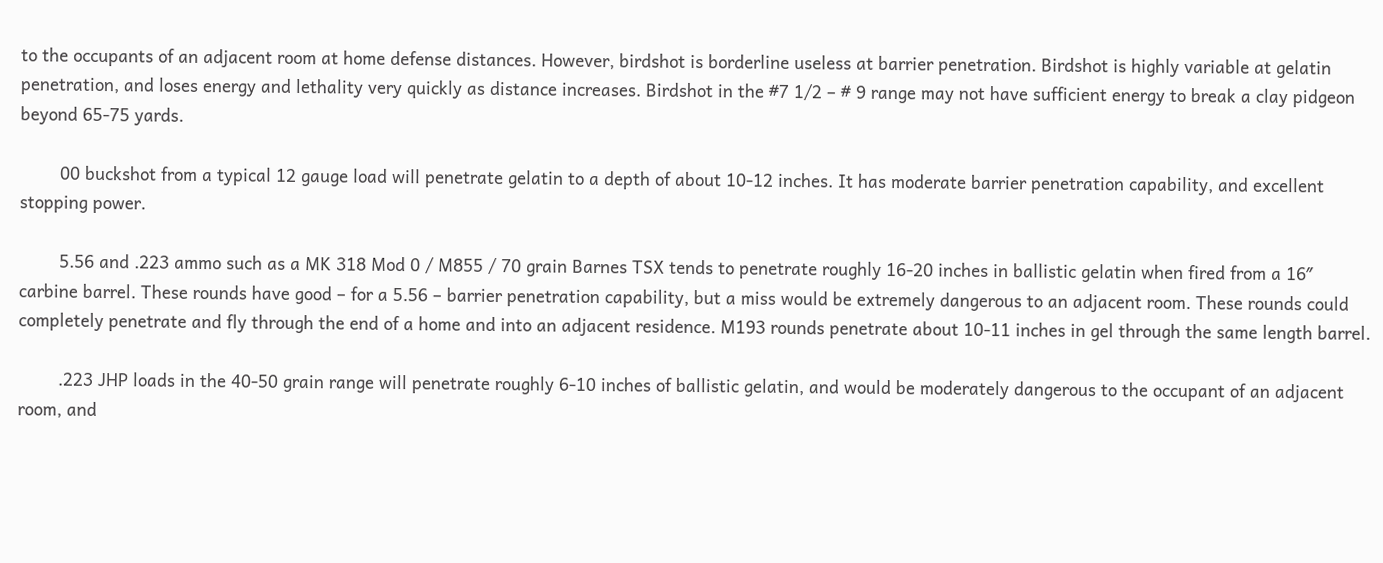to the occupants of an adjacent room at home defense distances. However, birdshot is borderline useless at barrier penetration. Birdshot is highly variable at gelatin penetration, and loses energy and lethality very quickly as distance increases. Birdshot in the #7 1/2 – # 9 range may not have sufficient energy to break a clay pidgeon beyond 65-75 yards.

        00 buckshot from a typical 12 gauge load will penetrate gelatin to a depth of about 10-12 inches. It has moderate barrier penetration capability, and excellent stopping power.

        5.56 and .223 ammo such as a MK 318 Mod 0 / M855 / 70 grain Barnes TSX tends to penetrate roughly 16-20 inches in ballistic gelatin when fired from a 16″ carbine barrel. These rounds have good – for a 5.56 – barrier penetration capability, but a miss would be extremely dangerous to an adjacent room. These rounds could completely penetrate and fly through the end of a home and into an adjacent residence. M193 rounds penetrate about 10-11 inches in gel through the same length barrel.

        .223 JHP loads in the 40-50 grain range will penetrate roughly 6-10 inches of ballistic gelatin, and would be moderately dangerous to the occupant of an adjacent room, and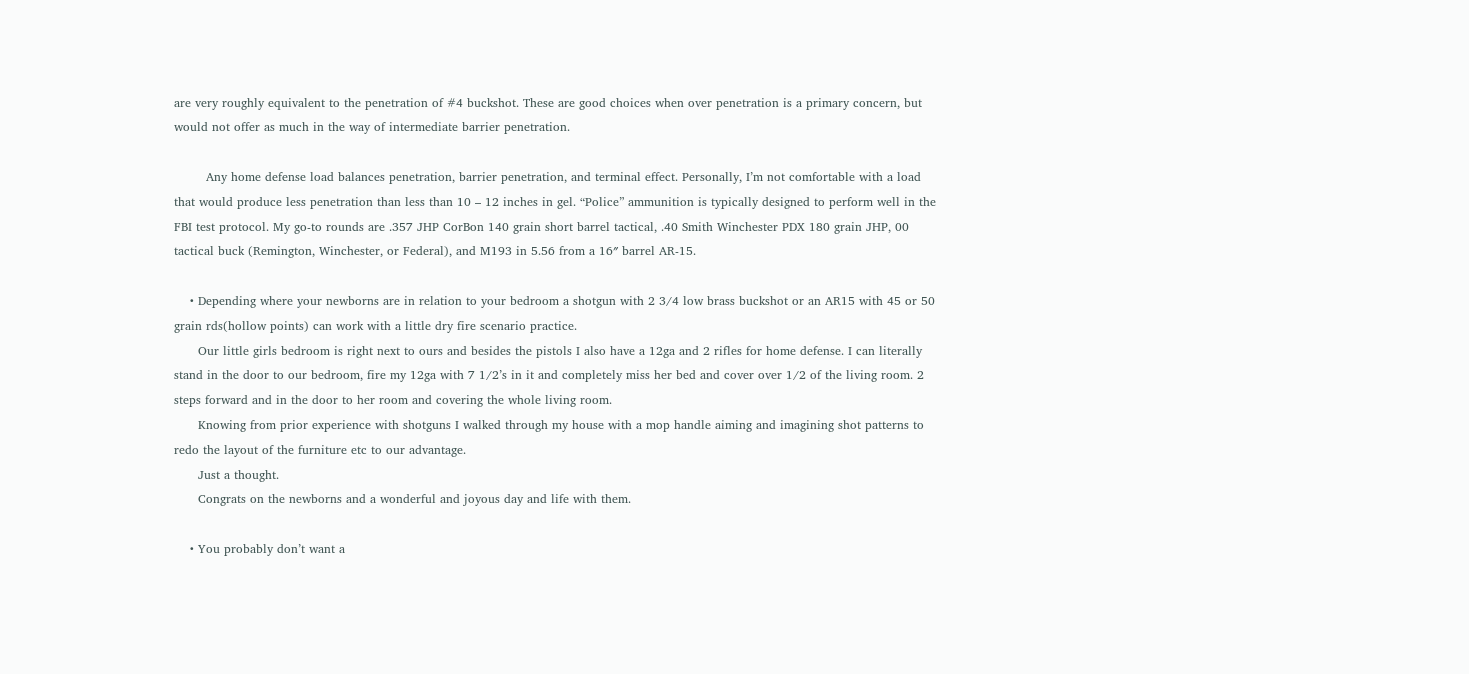are very roughly equivalent to the penetration of #4 buckshot. These are good choices when over penetration is a primary concern, but would not offer as much in the way of intermediate barrier penetration.

        Any home defense load balances penetration, barrier penetration, and terminal effect. Personally, I’m not comfortable with a load that would produce less penetration than less than 10 – 12 inches in gel. “Police” ammunition is typically designed to perform well in the FBI test protocol. My go-to rounds are .357 JHP CorBon 140 grain short barrel tactical, .40 Smith Winchester PDX 180 grain JHP, 00 tactical buck (Remington, Winchester, or Federal), and M193 in 5.56 from a 16″ barrel AR-15.

    • Depending where your newborns are in relation to your bedroom a shotgun with 2 3/4 low brass buckshot or an AR15 with 45 or 50 grain rds(hollow points) can work with a little dry fire scenario practice.
      Our little girls bedroom is right next to ours and besides the pistols I also have a 12ga and 2 rifles for home defense. I can literally stand in the door to our bedroom, fire my 12ga with 7 1/2’s in it and completely miss her bed and cover over 1/2 of the living room. 2 steps forward and in the door to her room and covering the whole living room.
      Knowing from prior experience with shotguns I walked through my house with a mop handle aiming and imagining shot patterns to redo the layout of the furniture etc to our advantage.
      Just a thought.
      Congrats on the newborns and a wonderful and joyous day and life with them.

    • You probably don’t want a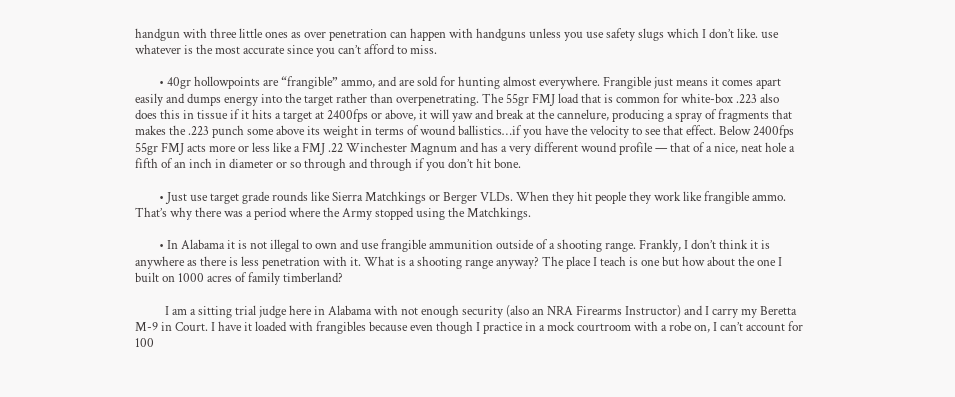handgun with three little ones as over penetration can happen with handguns unless you use safety slugs which I don’t like. use whatever is the most accurate since you can’t afford to miss.

        • 40gr hollowpoints are “frangible” ammo, and are sold for hunting almost everywhere. Frangible just means it comes apart easily and dumps energy into the target rather than overpenetrating. The 55gr FMJ load that is common for white-box .223 also does this in tissue if it hits a target at 2400fps or above, it will yaw and break at the cannelure, producing a spray of fragments that makes the .223 punch some above its weight in terms of wound ballistics…if you have the velocity to see that effect. Below 2400fps 55gr FMJ acts more or less like a FMJ .22 Winchester Magnum and has a very different wound profile — that of a nice, neat hole a fifth of an inch in diameter or so through and through if you don’t hit bone.

        • Just use target grade rounds like Sierra Matchkings or Berger VLDs. When they hit people they work like frangible ammo. That’s why there was a period where the Army stopped using the Matchkings.

        • In Alabama it is not illegal to own and use frangible ammunition outside of a shooting range. Frankly, I don’t think it is anywhere as there is less penetration with it. What is a shooting range anyway? The place I teach is one but how about the one I built on 1000 acres of family timberland?

          I am a sitting trial judge here in Alabama with not enough security (also an NRA Firearms Instructor) and I carry my Beretta M-9 in Court. I have it loaded with frangibles because even though I practice in a mock courtroom with a robe on, I can’t account for 100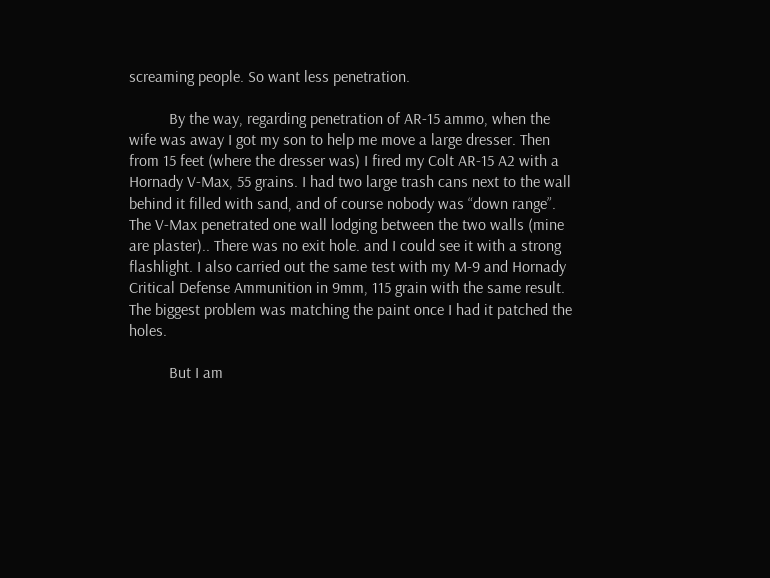screaming people. So want less penetration.

          By the way, regarding penetration of AR-15 ammo, when the wife was away I got my son to help me move a large dresser. Then from 15 feet (where the dresser was) I fired my Colt AR-15 A2 with a Hornady V-Max, 55 grains. I had two large trash cans next to the wall behind it filled with sand, and of course nobody was “down range”. The V-Max penetrated one wall lodging between the two walls (mine are plaster).. There was no exit hole. and I could see it with a strong flashlight. I also carried out the same test with my M-9 and Hornady Critical Defense Ammunition in 9mm, 115 grain with the same result. The biggest problem was matching the paint once I had it patched the holes.

          But I am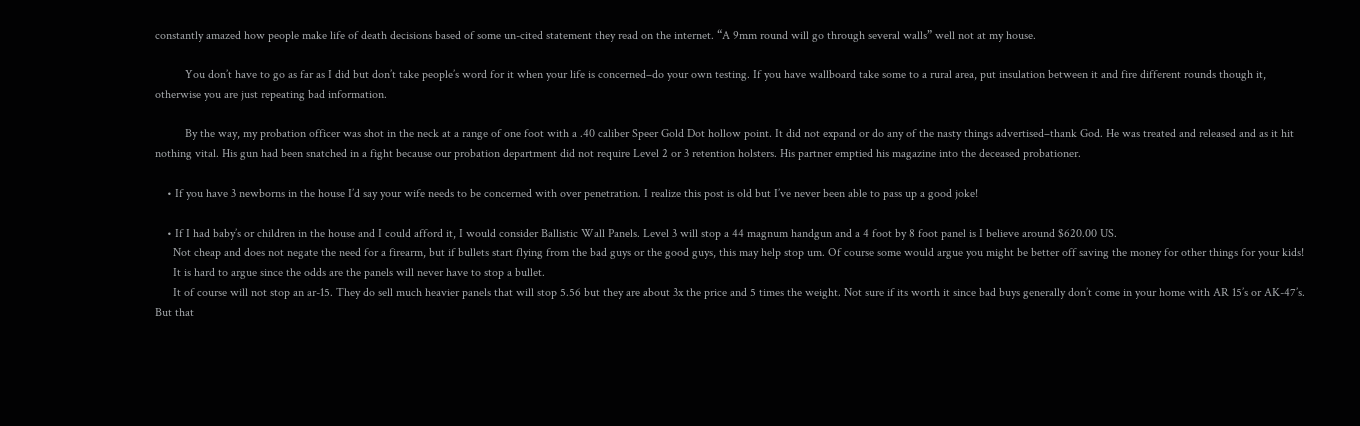constantly amazed how people make life of death decisions based of some un-cited statement they read on the internet. “A 9mm round will go through several walls” well not at my house.

          You don’t have to go as far as I did but don’t take people’s word for it when your life is concerned–do your own testing. If you have wallboard take some to a rural area, put insulation between it and fire different rounds though it, otherwise you are just repeating bad information.

          By the way, my probation officer was shot in the neck at a range of one foot with a .40 caliber Speer Gold Dot hollow point. It did not expand or do any of the nasty things advertised–thank God. He was treated and released and as it hit nothing vital. His gun had been snatched in a fight because our probation department did not require Level 2 or 3 retention holsters. His partner emptied his magazine into the deceased probationer.

    • If you have 3 newborns in the house I’d say your wife needs to be concerned with over penetration. I realize this post is old but I’ve never been able to pass up a good joke!

    • If I had baby’s or children in the house and I could afford it, I would consider Ballistic Wall Panels. Level 3 will stop a 44 magnum handgun and a 4 foot by 8 foot panel is I believe around $620.00 US.
      Not cheap and does not negate the need for a firearm, but if bullets start flying from the bad guys or the good guys, this may help stop um. Of course some would argue you might be better off saving the money for other things for your kids!
      It is hard to argue since the odds are the panels will never have to stop a bullet.
      It of course will not stop an ar-15. They do sell much heavier panels that will stop 5.56 but they are about 3x the price and 5 times the weight. Not sure if its worth it since bad buys generally don’t come in your home with AR 15’s or AK-47’s. But that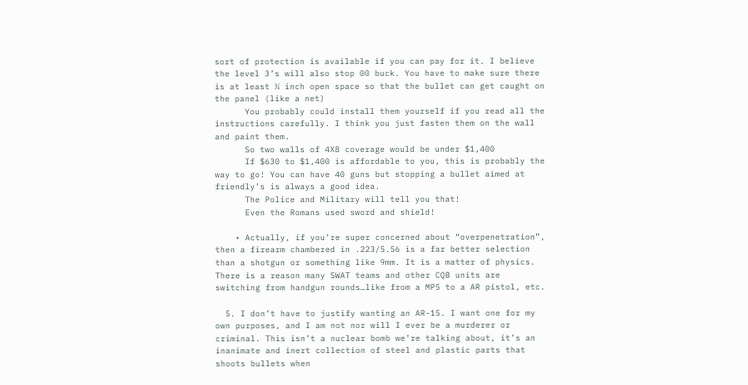sort of protection is available if you can pay for it. I believe the level 3’s will also stop 00 buck. You have to make sure there is at least ¼ inch open space so that the bullet can get caught on the panel (like a net)
      You probably could install them yourself if you read all the instructions carefully. I think you just fasten them on the wall and paint them.
      So two walls of 4X8 coverage would be under $1,400
      If $630 to $1,400 is affordable to you, this is probably the way to go! You can have 40 guns but stopping a bullet aimed at friendly’s is always a good idea.
      The Police and Military will tell you that!
      Even the Romans used sword and shield!

    • Actually, if you’re super concerned about “overpenetration”, then a firearm chambered in .223/5.56 is a far better selection than a shotgun or something like 9mm. It is a matter of physics. There is a reason many SWAT teams and other CQB units are switching from handgun rounds…like from a MP5 to a AR pistol, etc.

  5. I don’t have to justify wanting an AR-15. I want one for my own purposes, and I am not nor will I ever be a murderer or criminal. This isn’t a nuclear bomb we’re talking about, it’s an inanimate and inert collection of steel and plastic parts that shoots bullets when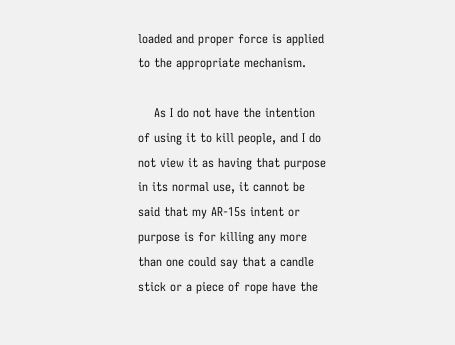loaded and proper force is applied to the appropriate mechanism.

    As I do not have the intention of using it to kill people, and I do not view it as having that purpose in its normal use, it cannot be said that my AR-15s intent or purpose is for killing any more than one could say that a candle stick or a piece of rope have the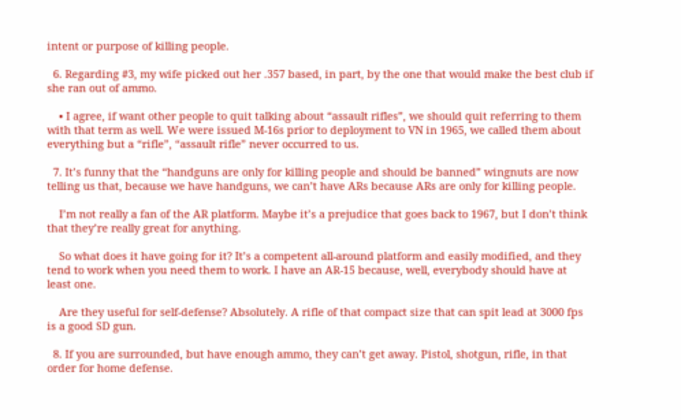intent or purpose of killing people.

  6. Regarding #3, my wife picked out her .357 based, in part, by the one that would make the best club if she ran out of ammo.

    • I agree, if want other people to quit talking about “assault rifles”, we should quit referring to them with that term as well. We were issued M-16s prior to deployment to VN in 1965, we called them about everything but a “rifle”, “assault rifle” never occurred to us.

  7. It’s funny that the “handguns are only for killing people and should be banned” wingnuts are now telling us that, because we have handguns, we can’t have ARs because ARs are only for killing people.

    I’m not really a fan of the AR platform. Maybe it’s a prejudice that goes back to 1967, but I don’t think that they’re really great for anything.

    So what does it have going for it? It’s a competent all-around platform and easily modified, and they tend to work when you need them to work. I have an AR-15 because, well, everybody should have at least one.

    Are they useful for self-defense? Absolutely. A rifle of that compact size that can spit lead at 3000 fps is a good SD gun.

  8. If you are surrounded, but have enough ammo, they can’t get away. Pistol, shotgun, rifle, in that order for home defense.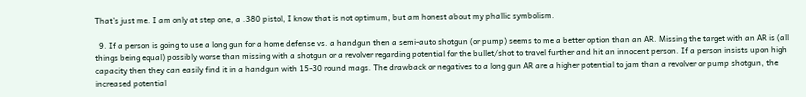That’s just me. I am only at step one, a .380 pistol, I know that is not optimum, but am honest about my phallic symbolism.

  9. If a person is going to use a long gun for a home defense vs. a handgun then a semi-auto shotgun (or pump) seems to me a better option than an AR. Missing the target with an AR is (all things being equal) possibly worse than missing with a shotgun or a revolver regarding potential for the bullet/shot to travel further and hit an innocent person. If a person insists upon high capacity then they can easily find it in a handgun with 15-30 round mags. The drawback or negatives to a long gun AR are a higher potential to jam than a revolver or pump shotgun, the increased potential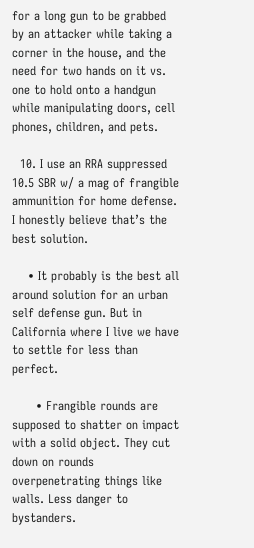for a long gun to be grabbed by an attacker while taking a corner in the house, and the need for two hands on it vs. one to hold onto a handgun while manipulating doors, cell phones, children, and pets.

  10. I use an RRA suppressed 10.5 SBR w/ a mag of frangible ammunition for home defense. I honestly believe that’s the best solution.

    • It probably is the best all around solution for an urban self defense gun. But in California where I live we have to settle for less than perfect.

      • Frangible rounds are supposed to shatter on impact with a solid object. They cut down on rounds overpenetrating things like walls. Less danger to bystanders.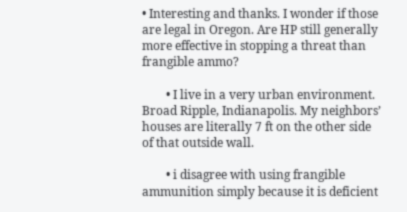• Interesting and thanks. I wonder if those are legal in Oregon. Are HP still generally more effective in stopping a threat than frangible ammo?

        • I live in a very urban environment. Broad Ripple, Indianapolis. My neighbors’ houses are literally 7 ft on the other side of that outside wall.

        • i disagree with using frangible ammunition simply because it is deficient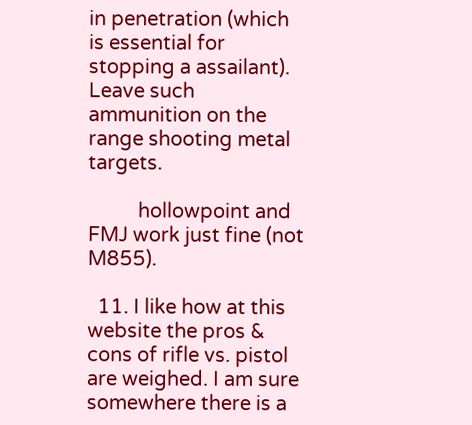in penetration (which is essential for stopping a assailant). Leave such ammunition on the range shooting metal targets.

          hollowpoint and FMJ work just fine (not M855).

  11. I like how at this website the pros & cons of rifle vs. pistol are weighed. I am sure somewhere there is a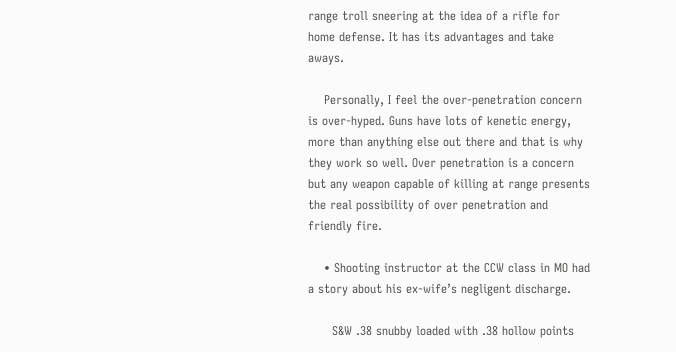range troll sneering at the idea of a rifle for home defense. It has its advantages and take aways.

    Personally, I feel the over-penetration concern is over-hyped. Guns have lots of kenetic energy, more than anything else out there and that is why they work so well. Over penetration is a concern but any weapon capable of killing at range presents the real possibility of over penetration and friendly fire.

    • Shooting instructor at the CCW class in MO had a story about his ex-wife’s negligent discharge.

      S&W .38 snubby loaded with .38 hollow points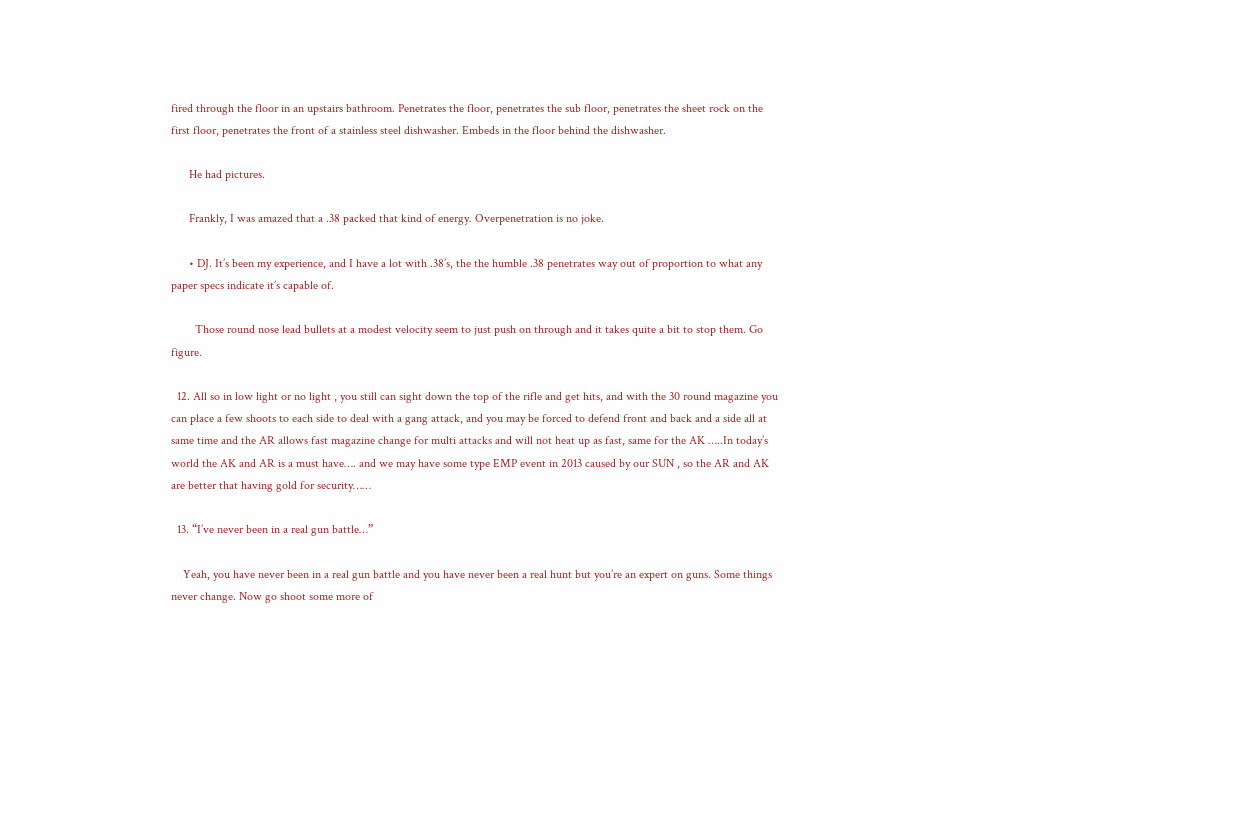fired through the floor in an upstairs bathroom. Penetrates the floor, penetrates the sub floor, penetrates the sheet rock on the first floor, penetrates the front of a stainless steel dishwasher. Embeds in the floor behind the dishwasher.

      He had pictures.

      Frankly, I was amazed that a .38 packed that kind of energy. Overpenetration is no joke.

      • DJ. It’s been my experience, and I have a lot with .38’s, the the humble .38 penetrates way out of proportion to what any paper specs indicate it’s capable of.

        Those round nose lead bullets at a modest velocity seem to just push on through and it takes quite a bit to stop them. Go figure.

  12. All so in low light or no light , you still can sight down the top of the rifle and get hits, and with the 30 round magazine you can place a few shoots to each side to deal with a gang attack, and you may be forced to defend front and back and a side all at same time and the AR allows fast magazine change for multi attacks and will not heat up as fast, same for the AK …..In today’s world the AK and AR is a must have…. and we may have some type EMP event in 2013 caused by our SUN , so the AR and AK are better that having gold for security……

  13. “I’ve never been in a real gun battle…”

    Yeah, you have never been in a real gun battle and you have never been a real hunt but you’re an expert on guns. Some things never change. Now go shoot some more of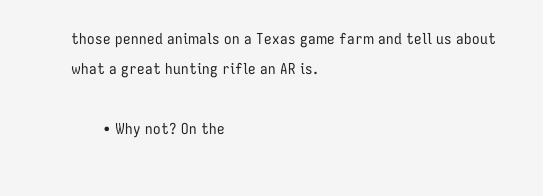those penned animals on a Texas game farm and tell us about what a great hunting rifle an AR is.

        • Why not? On the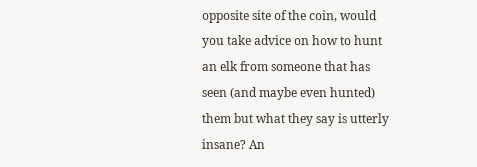opposite site of the coin, would you take advice on how to hunt an elk from someone that has seen (and maybe even hunted) them but what they say is utterly insane? An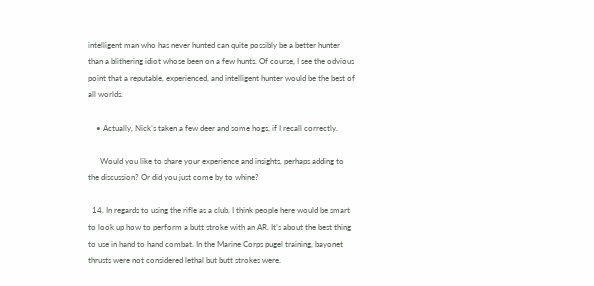intelligent man who has never hunted can quite possibly be a better hunter than a blithering idiot whose been on a few hunts. Of course, I see the odvious point that a reputable, experienced, and intelligent hunter would be the best of all worlds.

    • Actually, Nick’s taken a few deer and some hogs, if I recall correctly.

      Would you like to share your experience and insights, perhaps adding to the discussion? Or did you just come by to whine?

  14. In regards to using the rifle as a club, I think people here would be smart to look up how to perform a butt stroke with an AR. It’s about the best thing to use in hand to hand combat. In the Marine Corps pugel training, bayonet thrusts were not considered lethal but butt strokes were.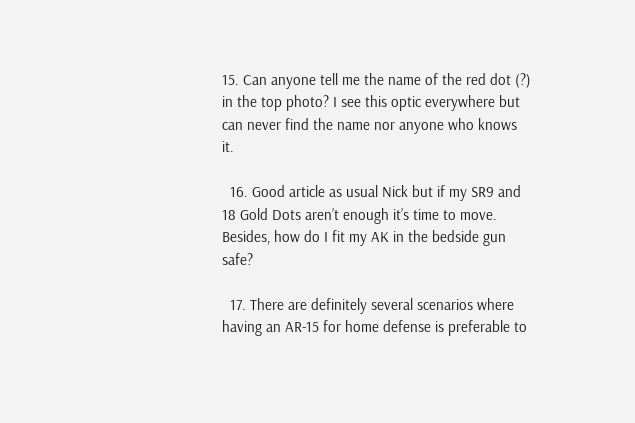15. Can anyone tell me the name of the red dot (?) in the top photo? I see this optic everywhere but can never find the name nor anyone who knows it.

  16. Good article as usual Nick but if my SR9 and 18 Gold Dots aren’t enough it’s time to move. Besides, how do I fit my AK in the bedside gun safe?

  17. There are definitely several scenarios where having an AR-15 for home defense is preferable to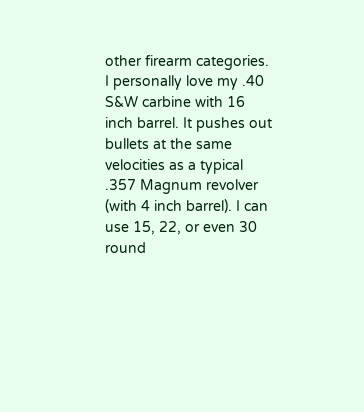other firearm categories. I personally love my .40 S&W carbine with 16 inch barrel. It pushes out bullets at the same velocities as a typical .357 Magnum revolver (with 4 inch barrel). I can use 15, 22, or even 30 round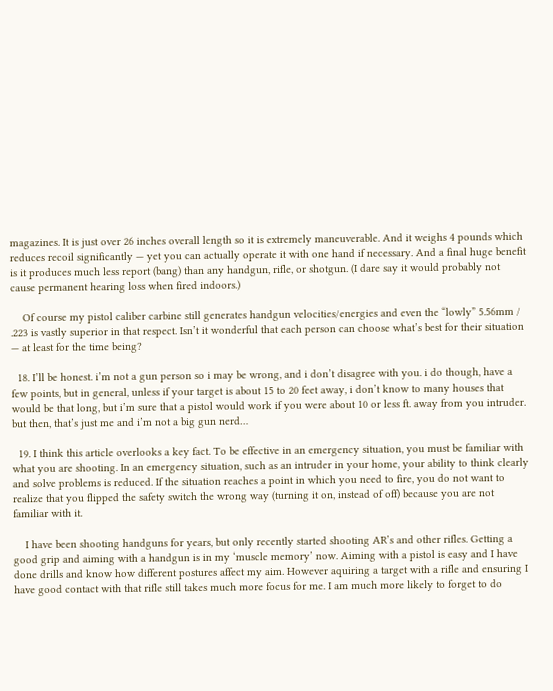magazines. It is just over 26 inches overall length so it is extremely maneuverable. And it weighs 4 pounds which reduces recoil significantly — yet you can actually operate it with one hand if necessary. And a final huge benefit is it produces much less report (bang) than any handgun, rifle, or shotgun. (I dare say it would probably not cause permanent hearing loss when fired indoors.)

    Of course my pistol caliber carbine still generates handgun velocities/energies and even the “lowly” 5.56mm / .223 is vastly superior in that respect. Isn’t it wonderful that each person can choose what’s best for their situation — at least for the time being?

  18. I’ll be honest. i’m not a gun person so i may be wrong, and i don’t disagree with you. i do though, have a few points, but in general, unless if your target is about 15 to 20 feet away, i don’t know to many houses that would be that long, but i’m sure that a pistol would work if you were about 10 or less ft. away from you intruder. but then, that’s just me and i’m not a big gun nerd…

  19. I think this article overlooks a key fact. To be effective in an emergency situation, you must be familiar with what you are shooting. In an emergency situation, such as an intruder in your home, your ability to think clearly and solve problems is reduced. If the situation reaches a point in which you need to fire, you do not want to realize that you flipped the safety switch the wrong way (turning it on, instead of off) because you are not familiar with it.

    I have been shooting handguns for years, but only recently started shooting AR’s and other rifles. Getting a good grip and aiming with a handgun is in my ‘muscle memory’ now. Aiming with a pistol is easy and I have done drills and know how different postures affect my aim. However aquiring a target with a rifle and ensuring I have good contact with that rifle still takes much more focus for me. I am much more likely to forget to do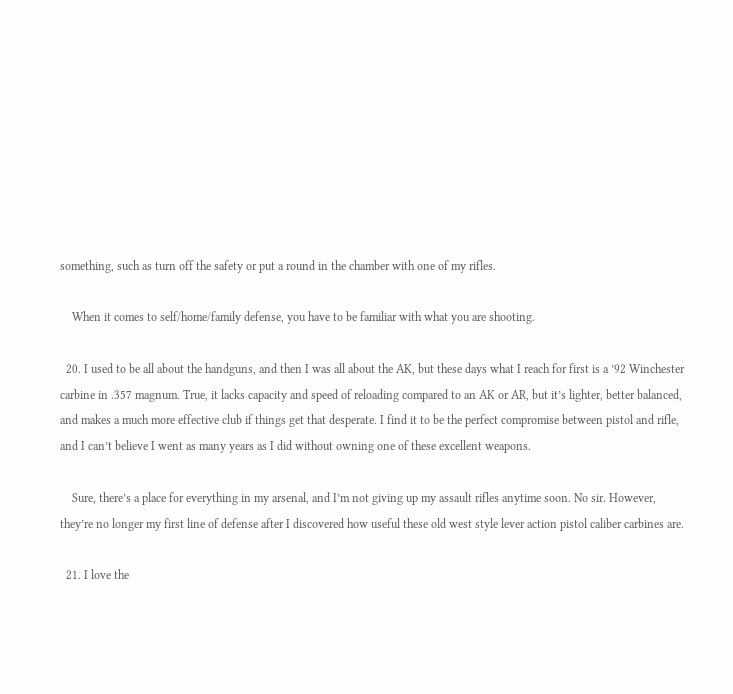something, such as turn off the safety or put a round in the chamber with one of my rifles.

    When it comes to self/home/family defense, you have to be familiar with what you are shooting.

  20. I used to be all about the handguns, and then I was all about the AK, but these days what I reach for first is a ’92 Winchester carbine in .357 magnum. True, it lacks capacity and speed of reloading compared to an AK or AR, but it’s lighter, better balanced, and makes a much more effective club if things get that desperate. I find it to be the perfect compromise between pistol and rifle, and I can’t believe I went as many years as I did without owning one of these excellent weapons.

    Sure, there’s a place for everything in my arsenal, and I’m not giving up my assault rifles anytime soon. No sir. However, they’re no longer my first line of defense after I discovered how useful these old west style lever action pistol caliber carbines are.

  21. I love the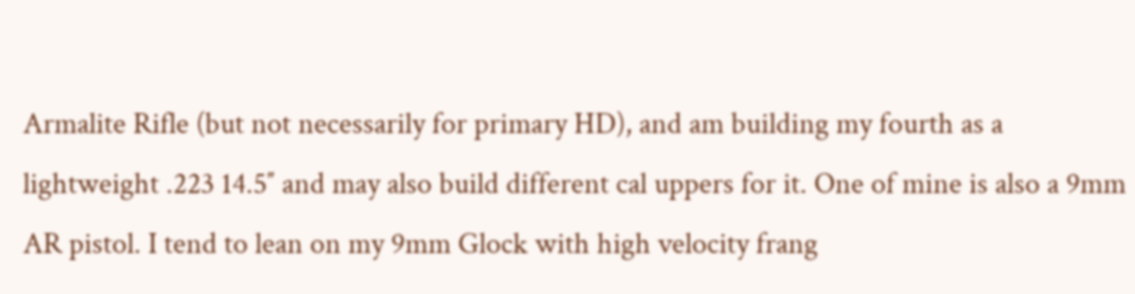Armalite Rifle (but not necessarily for primary HD), and am building my fourth as a lightweight .223 14.5″ and may also build different cal uppers for it. One of mine is also a 9mm AR pistol. I tend to lean on my 9mm Glock with high velocity frang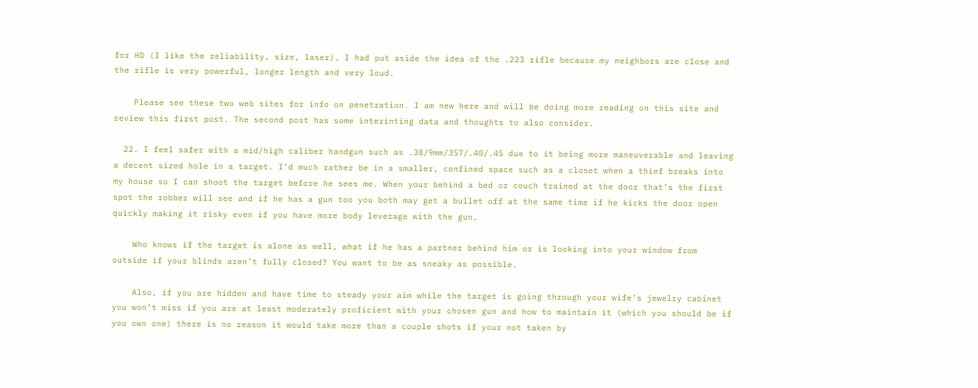for HD (I like the reliability, size, laser). I had put aside the idea of the .223 rifle because my neighbors are close and the rifle is very powerful, longer length and very loud.

    Please see these two web sites for info on penetration. I am new here and will be doing more reading on this site and review this first post. The second post has some interinting data and thoughts to also consider.

  22. I feel safer with a mid/high caliber handgun such as .38/9mm/357/.40/.45 due to it being more maneuverable and leaving a decent sized hole in a target. I’d much rather be in a smaller, confined space such as a closet when a thief breaks into my house so I can shoot the target before he sees me. When your behind a bed or couch trained at the door that’s the first spot the robber will see and if he has a gun too you both may get a bullet off at the same time if he kicks the door open quickly making it risky even if you have more body leverage with the gun.

    Who knows if the target is alone as well, what if he has a partner behind him or is looking into your window from outside if your blinds aren’t fully closed? You want to be as sneaky as possible.

    Also, if you are hidden and have time to steady your aim while the target is going through your wife’s jewelry cabinet you won’t miss if you are at least moderately proficient with your chosen gun and how to maintain it (which you should be if you own one) there is no reason it would take more than a couple shots if your not taken by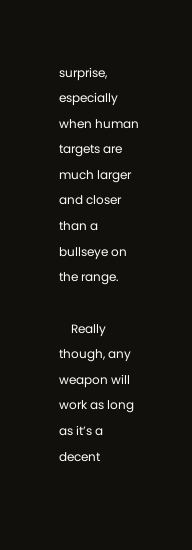surprise, especially when human targets are much larger and closer than a bullseye on the range.

    Really though, any weapon will work as long as it’s a decent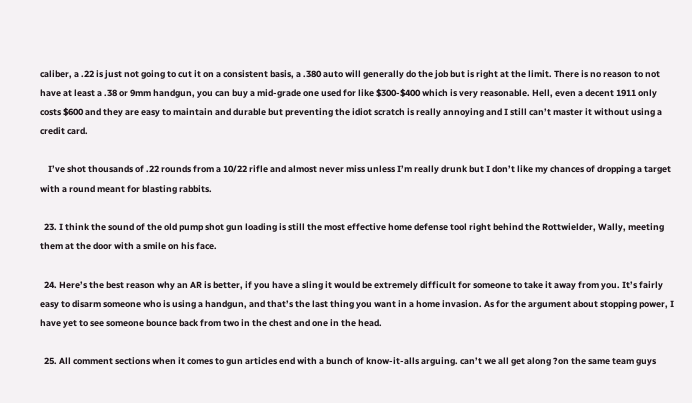caliber, a .22 is just not going to cut it on a consistent basis, a .380 auto will generally do the job but is right at the limit. There is no reason to not have at least a .38 or 9mm handgun, you can buy a mid-grade one used for like $300-$400 which is very reasonable. Hell, even a decent 1911 only costs $600 and they are easy to maintain and durable but preventing the idiot scratch is really annoying and I still can’t master it without using a credit card.

    I’ve shot thousands of .22 rounds from a 10/22 rifle and almost never miss unless I’m really drunk but I don’t like my chances of dropping a target with a round meant for blasting rabbits.

  23. I think the sound of the old pump shot gun loading is still the most effective home defense tool right behind the Rottwielder, Wally, meeting them at the door with a smile on his face.

  24. Here’s the best reason why an AR is better, if you have a sling it would be extremely difficult for someone to take it away from you. It’s fairly easy to disarm someone who is using a handgun, and that’s the last thing you want in a home invasion. As for the argument about stopping power, I have yet to see someone bounce back from two in the chest and one in the head.

  25. All comment sections when it comes to gun articles end with a bunch of know-it-alls arguing. can’t we all get along ?on the same team guys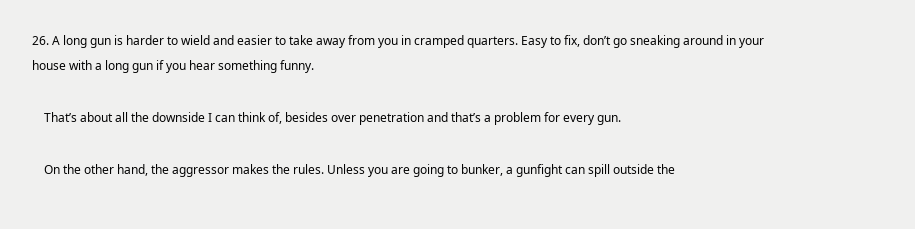26. A long gun is harder to wield and easier to take away from you in cramped quarters. Easy to fix, don’t go sneaking around in your house with a long gun if you hear something funny.

    That’s about all the downside I can think of, besides over penetration and that’s a problem for every gun.

    On the other hand, the aggressor makes the rules. Unless you are going to bunker, a gunfight can spill outside the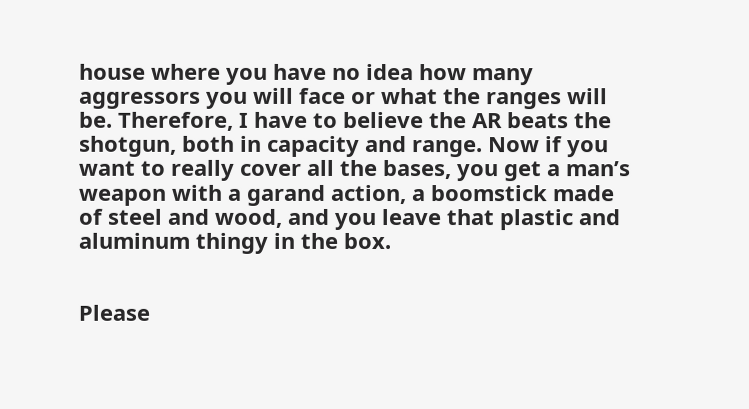house where you have no idea how many aggressors you will face or what the ranges will be. Therefore, I have to believe the AR beats the shotgun, both in capacity and range. Now if you want to really cover all the bases, you get a man’s weapon with a garand action, a boomstick made of steel and wood, and you leave that plastic and aluminum thingy in the box.


Please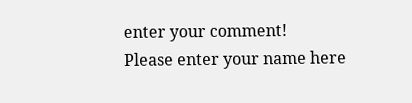enter your comment!
Please enter your name here